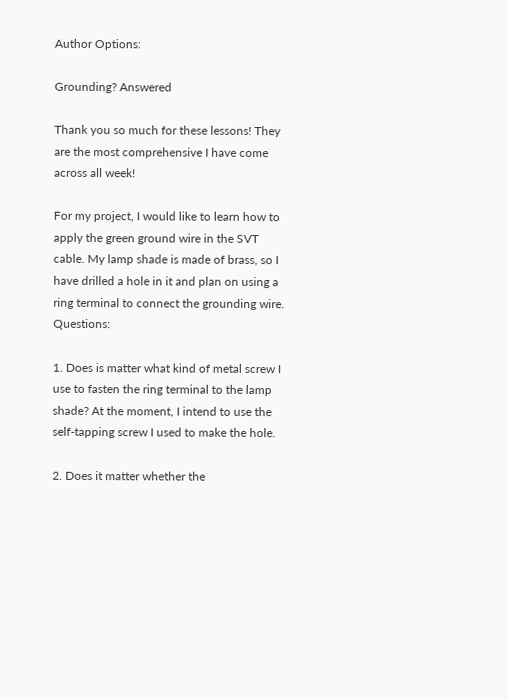Author Options:

Grounding? Answered

Thank you so much for these lessons! They are the most comprehensive I have come across all week!

For my project, I would like to learn how to apply the green ground wire in the SVT cable. My lamp shade is made of brass, so I have drilled a hole in it and plan on using a ring terminal to connect the grounding wire. Questions:

1. Does is matter what kind of metal screw I use to fasten the ring terminal to the lamp shade? At the moment, I intend to use the self-tapping screw I used to make the hole.

2. Does it matter whether the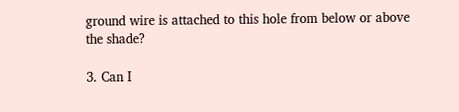ground wire is attached to this hole from below or above the shade?

3. Can I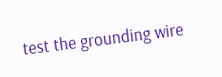test the grounding wire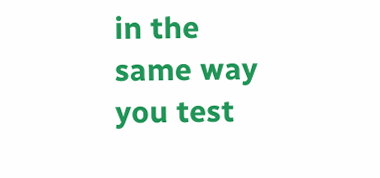in the same way you test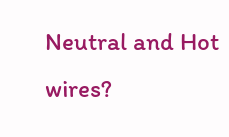Neutral and Hot wires?